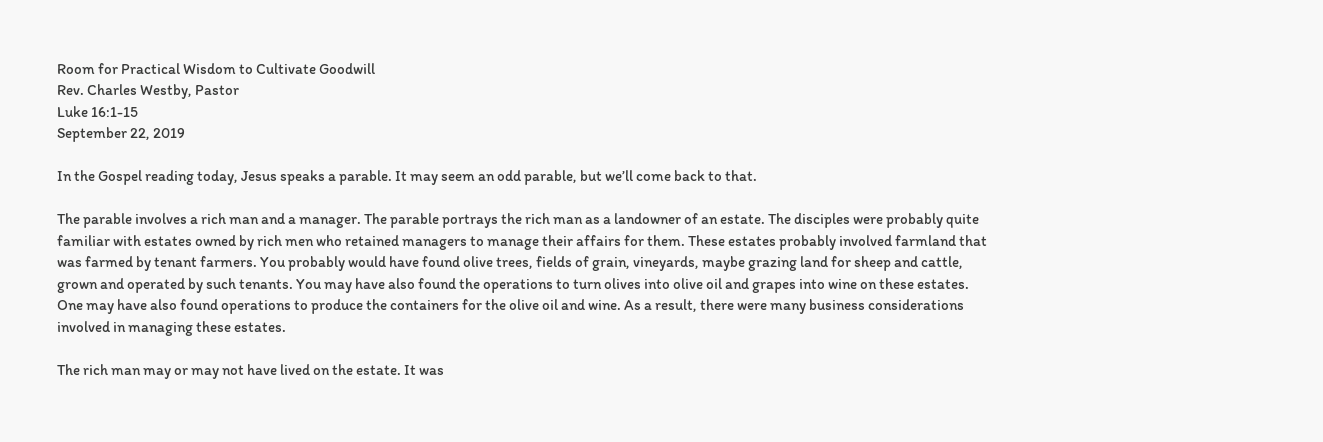Room for Practical Wisdom to Cultivate Goodwill
Rev. Charles Westby, Pastor
Luke 16:1-15
September 22, 2019

In the Gospel reading today, Jesus speaks a parable. It may seem an odd parable, but we’ll come back to that.

The parable involves a rich man and a manager. The parable portrays the rich man as a landowner of an estate. The disciples were probably quite familiar with estates owned by rich men who retained managers to manage their affairs for them. These estates probably involved farmland that was farmed by tenant farmers. You probably would have found olive trees, fields of grain, vineyards, maybe grazing land for sheep and cattle, grown and operated by such tenants. You may have also found the operations to turn olives into olive oil and grapes into wine on these estates. One may have also found operations to produce the containers for the olive oil and wine. As a result, there were many business considerations involved in managing these estates.

The rich man may or may not have lived on the estate. It was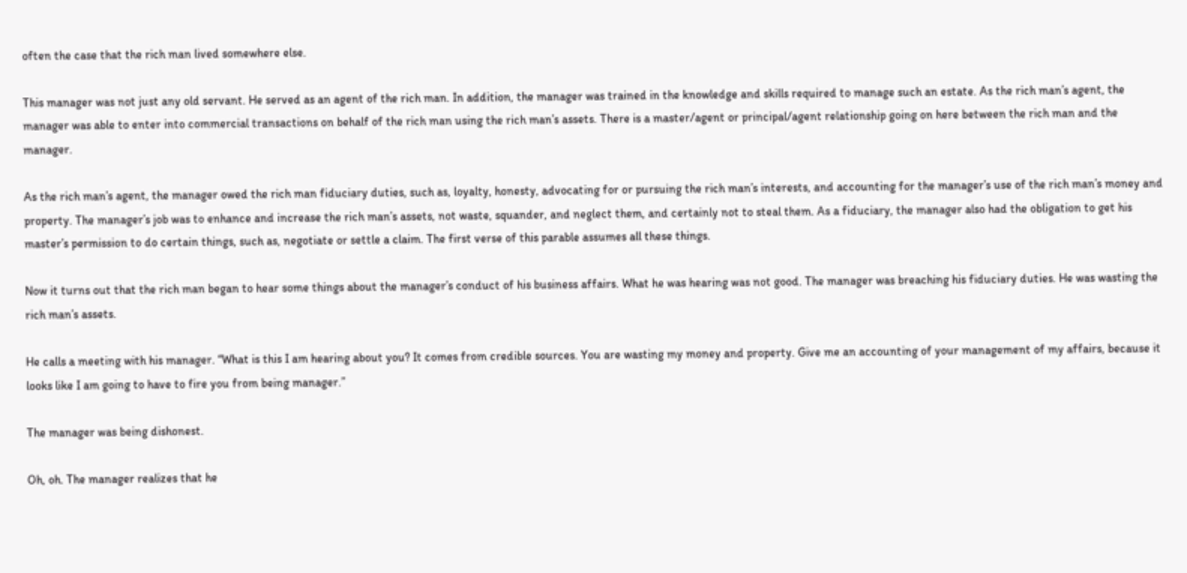often the case that the rich man lived somewhere else.

This manager was not just any old servant. He served as an agent of the rich man. In addition, the manager was trained in the knowledge and skills required to manage such an estate. As the rich man’s agent, the manager was able to enter into commercial transactions on behalf of the rich man using the rich man’s assets. There is a master/agent or principal/agent relationship going on here between the rich man and the manager.

As the rich man’s agent, the manager owed the rich man fiduciary duties, such as, loyalty, honesty, advocating for or pursuing the rich man’s interests, and accounting for the manager’s use of the rich man’s money and property. The manager’s job was to enhance and increase the rich man’s assets, not waste, squander, and neglect them, and certainly not to steal them. As a fiduciary, the manager also had the obligation to get his master’s permission to do certain things, such as, negotiate or settle a claim. The first verse of this parable assumes all these things.

Now it turns out that the rich man began to hear some things about the manager’s conduct of his business affairs. What he was hearing was not good. The manager was breaching his fiduciary duties. He was wasting the rich man’s assets.

He calls a meeting with his manager. “What is this I am hearing about you? It comes from credible sources. You are wasting my money and property. Give me an accounting of your management of my affairs, because it looks like I am going to have to fire you from being manager.”

The manager was being dishonest.

Oh, oh. The manager realizes that he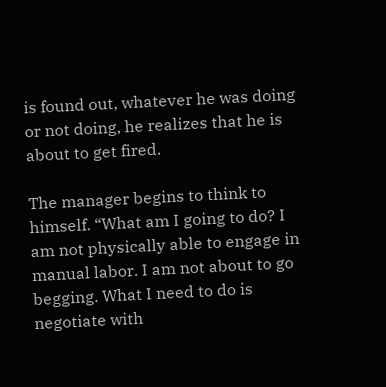is found out, whatever he was doing or not doing, he realizes that he is about to get fired.

The manager begins to think to himself. “What am I going to do? I am not physically able to engage in manual labor. I am not about to go begging. What I need to do is negotiate with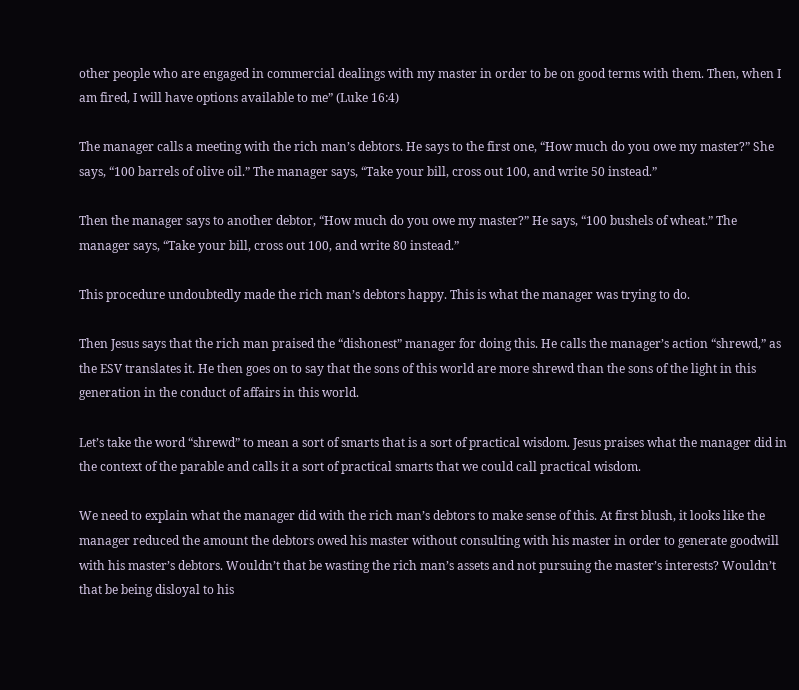other people who are engaged in commercial dealings with my master in order to be on good terms with them. Then, when I am fired, I will have options available to me” (Luke 16:4)

The manager calls a meeting with the rich man’s debtors. He says to the first one, “How much do you owe my master?” She says, “100 barrels of olive oil.” The manager says, “Take your bill, cross out 100, and write 50 instead.”

Then the manager says to another debtor, “How much do you owe my master?” He says, “100 bushels of wheat.” The manager says, “Take your bill, cross out 100, and write 80 instead.”

This procedure undoubtedly made the rich man’s debtors happy. This is what the manager was trying to do.

Then Jesus says that the rich man praised the “dishonest” manager for doing this. He calls the manager’s action “shrewd,” as the ESV translates it. He then goes on to say that the sons of this world are more shrewd than the sons of the light in this generation in the conduct of affairs in this world.

Let’s take the word “shrewd” to mean a sort of smarts that is a sort of practical wisdom. Jesus praises what the manager did in the context of the parable and calls it a sort of practical smarts that we could call practical wisdom.

We need to explain what the manager did with the rich man’s debtors to make sense of this. At first blush, it looks like the manager reduced the amount the debtors owed his master without consulting with his master in order to generate goodwill with his master’s debtors. Wouldn’t that be wasting the rich man’s assets and not pursuing the master’s interests? Wouldn’t that be being disloyal to his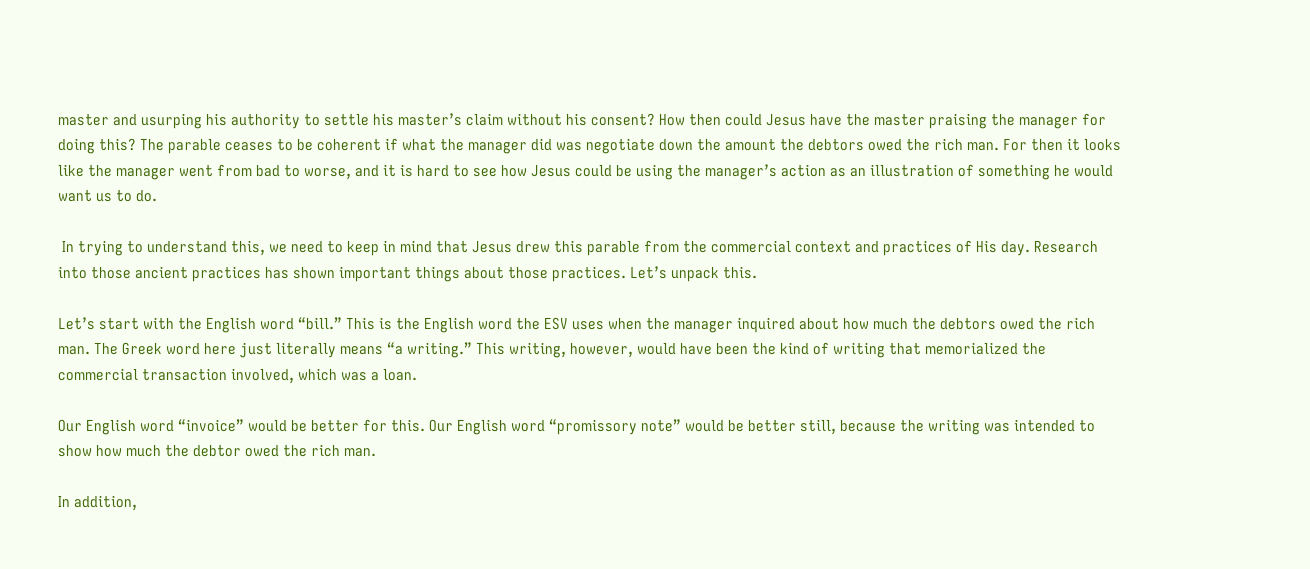master and usurping his authority to settle his master’s claim without his consent? How then could Jesus have the master praising the manager for doing this? The parable ceases to be coherent if what the manager did was negotiate down the amount the debtors owed the rich man. For then it looks like the manager went from bad to worse, and it is hard to see how Jesus could be using the manager’s action as an illustration of something he would want us to do.

 In trying to understand this, we need to keep in mind that Jesus drew this parable from the commercial context and practices of His day. Research into those ancient practices has shown important things about those practices. Let’s unpack this.

Let’s start with the English word “bill.” This is the English word the ESV uses when the manager inquired about how much the debtors owed the rich man. The Greek word here just literally means “a writing.” This writing, however, would have been the kind of writing that memorialized the commercial transaction involved, which was a loan.

Our English word “invoice” would be better for this. Our English word “promissory note” would be better still, because the writing was intended to show how much the debtor owed the rich man.

In addition,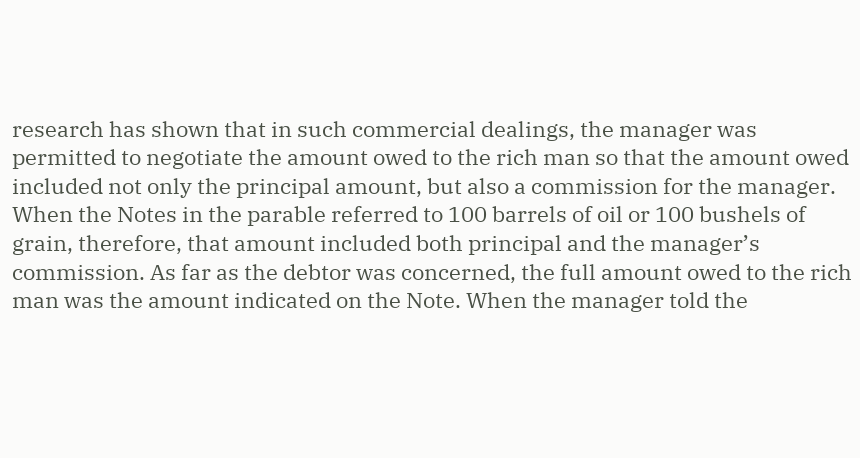research has shown that in such commercial dealings, the manager was permitted to negotiate the amount owed to the rich man so that the amount owed included not only the principal amount, but also a commission for the manager. When the Notes in the parable referred to 100 barrels of oil or 100 bushels of grain, therefore, that amount included both principal and the manager’s commission. As far as the debtor was concerned, the full amount owed to the rich man was the amount indicated on the Note. When the manager told the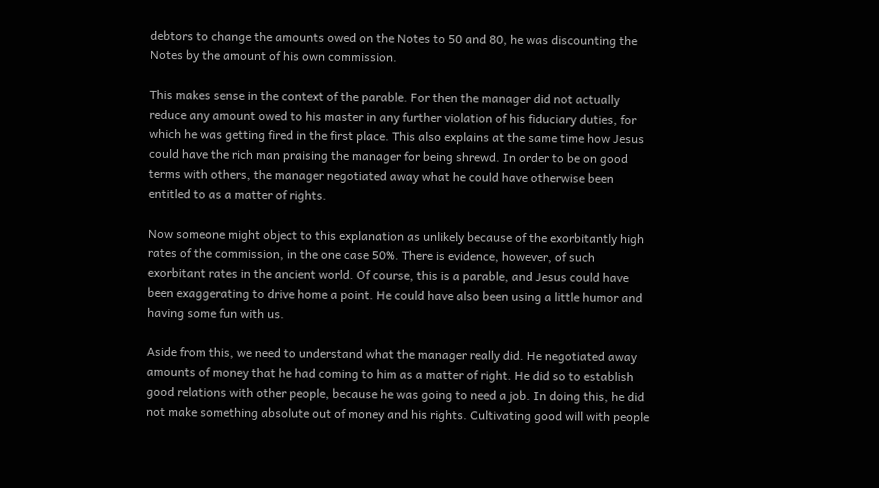debtors to change the amounts owed on the Notes to 50 and 80, he was discounting the Notes by the amount of his own commission.

This makes sense in the context of the parable. For then the manager did not actually reduce any amount owed to his master in any further violation of his fiduciary duties, for which he was getting fired in the first place. This also explains at the same time how Jesus could have the rich man praising the manager for being shrewd. In order to be on good terms with others, the manager negotiated away what he could have otherwise been entitled to as a matter of rights.

Now someone might object to this explanation as unlikely because of the exorbitantly high rates of the commission, in the one case 50%. There is evidence, however, of such exorbitant rates in the ancient world. Of course, this is a parable, and Jesus could have been exaggerating to drive home a point. He could have also been using a little humor and having some fun with us.

Aside from this, we need to understand what the manager really did. He negotiated away amounts of money that he had coming to him as a matter of right. He did so to establish good relations with other people, because he was going to need a job. In doing this, he did not make something absolute out of money and his rights. Cultivating good will with people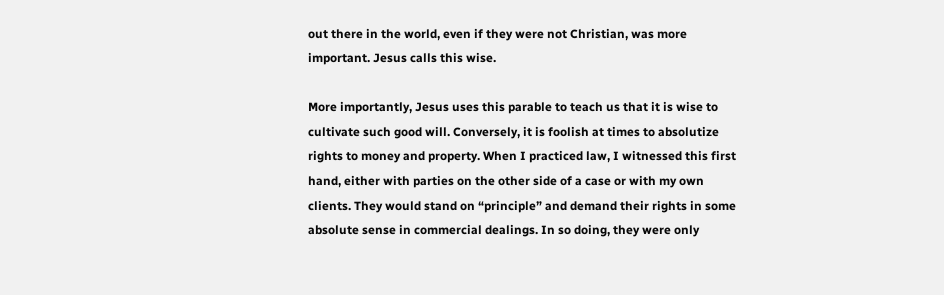out there in the world, even if they were not Christian, was more important. Jesus calls this wise.

More importantly, Jesus uses this parable to teach us that it is wise to cultivate such good will. Conversely, it is foolish at times to absolutize rights to money and property. When I practiced law, I witnessed this first hand, either with parties on the other side of a case or with my own clients. They would stand on “principle” and demand their rights in some absolute sense in commercial dealings. In so doing, they were only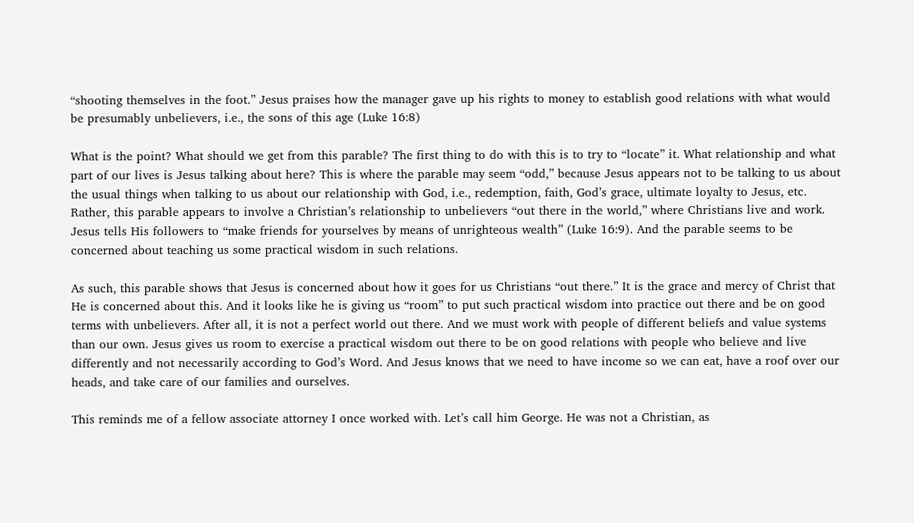“shooting themselves in the foot.” Jesus praises how the manager gave up his rights to money to establish good relations with what would be presumably unbelievers, i.e., the sons of this age (Luke 16:8)

What is the point? What should we get from this parable? The first thing to do with this is to try to “locate” it. What relationship and what part of our lives is Jesus talking about here? This is where the parable may seem “odd,” because Jesus appears not to be talking to us about the usual things when talking to us about our relationship with God, i.e., redemption, faith, God’s grace, ultimate loyalty to Jesus, etc. Rather, this parable appears to involve a Christian’s relationship to unbelievers “out there in the world,” where Christians live and work. Jesus tells His followers to “make friends for yourselves by means of unrighteous wealth” (Luke 16:9). And the parable seems to be concerned about teaching us some practical wisdom in such relations.

As such, this parable shows that Jesus is concerned about how it goes for us Christians “out there.” It is the grace and mercy of Christ that He is concerned about this. And it looks like he is giving us “room” to put such practical wisdom into practice out there and be on good terms with unbelievers. After all, it is not a perfect world out there. And we must work with people of different beliefs and value systems than our own. Jesus gives us room to exercise a practical wisdom out there to be on good relations with people who believe and live differently and not necessarily according to God’s Word. And Jesus knows that we need to have income so we can eat, have a roof over our heads, and take care of our families and ourselves.

This reminds me of a fellow associate attorney I once worked with. Let’s call him George. He was not a Christian, as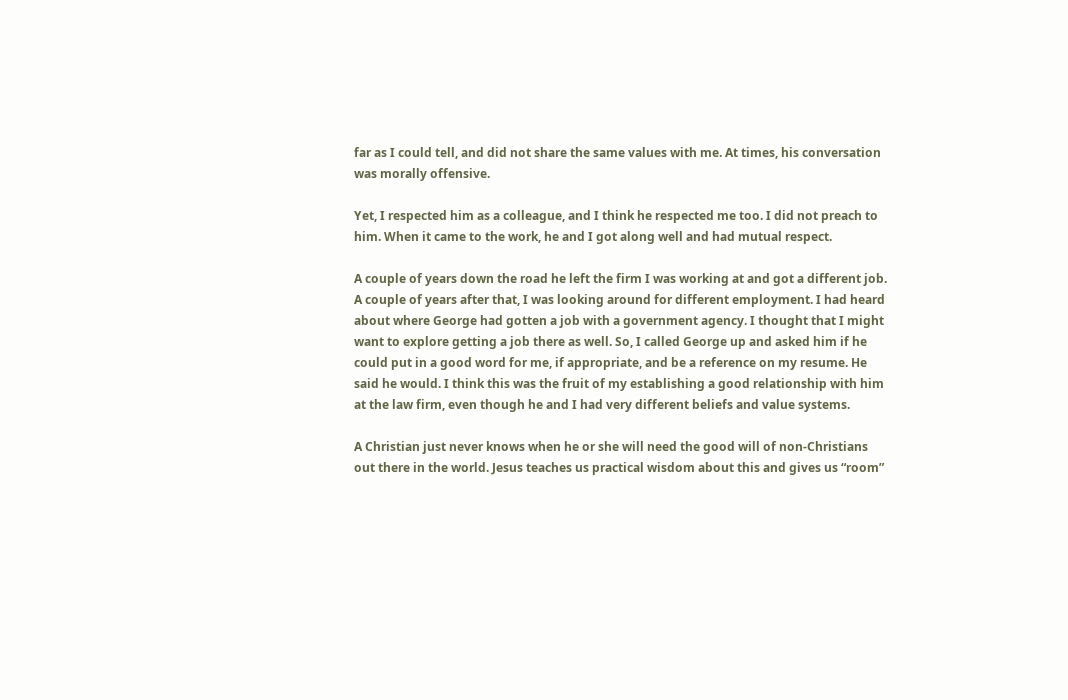far as I could tell, and did not share the same values with me. At times, his conversation was morally offensive.

Yet, I respected him as a colleague, and I think he respected me too. I did not preach to him. When it came to the work, he and I got along well and had mutual respect.

A couple of years down the road he left the firm I was working at and got a different job. A couple of years after that, I was looking around for different employment. I had heard about where George had gotten a job with a government agency. I thought that I might want to explore getting a job there as well. So, I called George up and asked him if he could put in a good word for me, if appropriate, and be a reference on my resume. He said he would. I think this was the fruit of my establishing a good relationship with him at the law firm, even though he and I had very different beliefs and value systems.

A Christian just never knows when he or she will need the good will of non-Christians out there in the world. Jesus teaches us practical wisdom about this and gives us “room”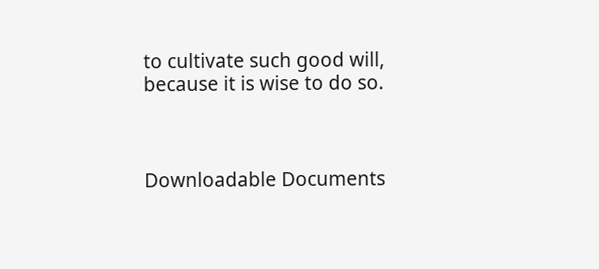to cultivate such good will, because it is wise to do so.



Downloadable Documents